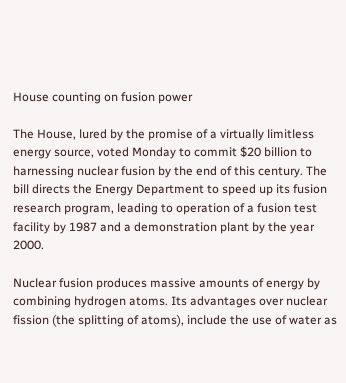House counting on fusion power

The House, lured by the promise of a virtually limitless energy source, voted Monday to commit $20 billion to harnessing nuclear fusion by the end of this century. The bill directs the Energy Department to speed up its fusion research program, leading to operation of a fusion test facility by 1987 and a demonstration plant by the year 2000.

Nuclear fusion produces massive amounts of energy by combining hydrogen atoms. Its advantages over nuclear fission (the splitting of atoms), include the use of water as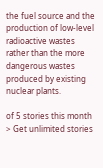the fuel source and the production of low-level radioactive wastes rather than the more dangerous wastes produced by existing nuclear plants.

of 5 stories this month > Get unlimited stories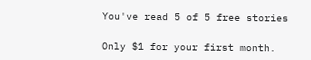You've read 5 of 5 free stories

Only $1 for your first month.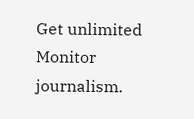Get unlimited Monitor journalism.